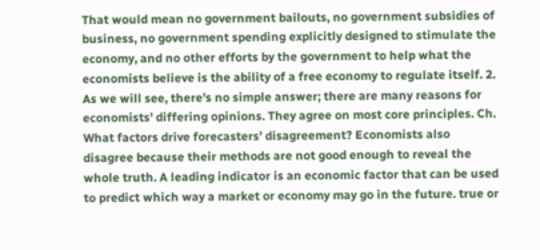That would mean no government bailouts, no government subsidies of business, no government spending explicitly designed to stimulate the economy, and no other efforts by the government to help what the economists believe is the ability of a free economy to regulate itself. 2. As we will see, there's no simple answer; there are many reasons for economists' differing opinions. They agree on most core principles. Ch. What factors drive forecasters’ disagreement? Economists also disagree because their methods are not good enough to reveal the whole truth. A leading indicator is an economic factor that can be used to predict which way a market or economy may go in the future. true or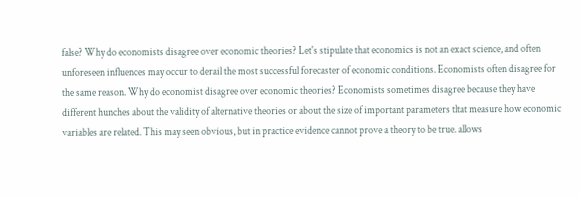false? Why do economists disagree over economic theories? Let's stipulate that economics is not an exact science, and often unforeseen influences may occur to derail the most successful forecaster of economic conditions. Economists often disagree for the same reason. Why do economist disagree over economic theories? Economists sometimes disagree because they have different hunches about the validity of alternative theories or about the size of important parameters tltat measure how economic variables are related. This may seen obvious, but in practice evidence cannot prove a theory to be true. allows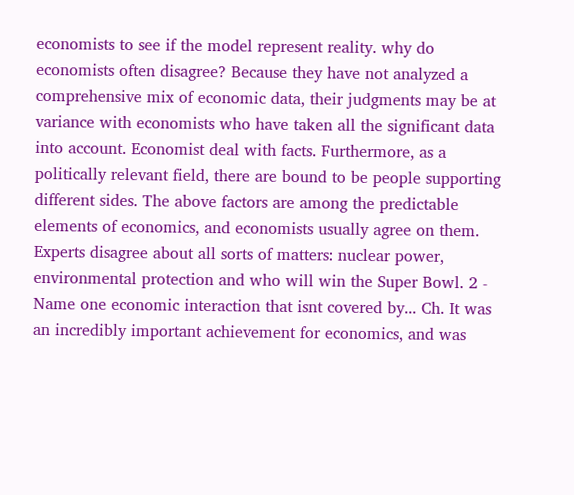economists to see if the model represent reality. why do economists often disagree? Because they have not analyzed a comprehensive mix of economic data, their judgments may be at variance with economists who have taken all the significant data into account. Economist deal with facts. Furthermore, as a politically relevant field, there are bound to be people supporting different sides. The above factors are among the predictable elements of economics, and economists usually agree on them. Experts disagree about all sorts of matters: nuclear power, environmental protection and who will win the Super Bowl. 2 - Name one economic interaction that isnt covered by... Ch. It was an incredibly important achievement for economics, and was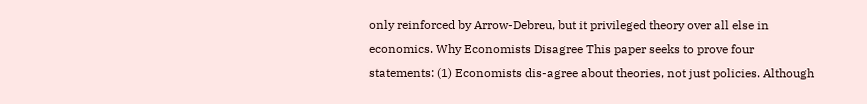only reinforced by Arrow-Debreu, but it privileged theory over all else in economics. Why Economists Disagree This paper seeks to prove four statements: (1) Economists dis-agree about theories, not just policies. Although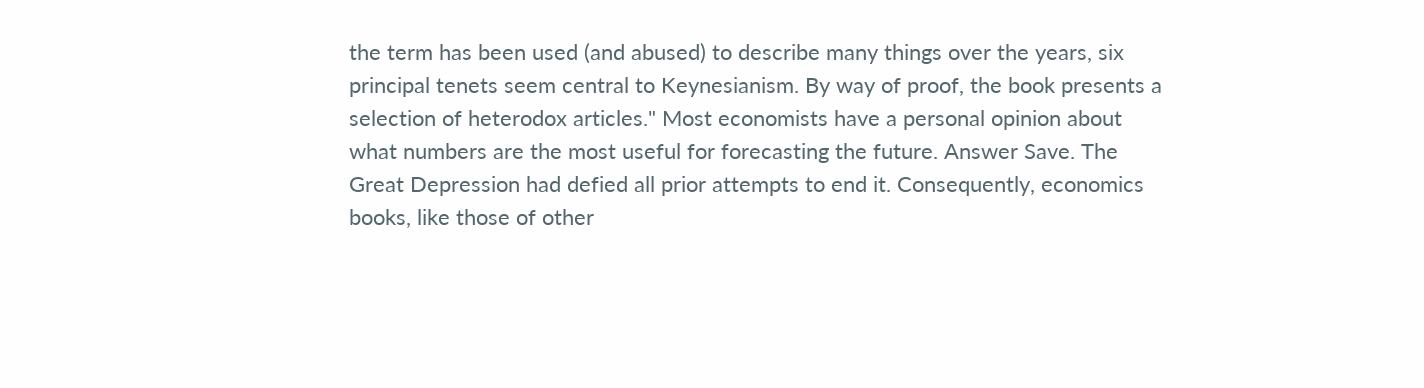the term has been used (and abused) to describe many things over the years, six principal tenets seem central to Keynesianism. By way of proof, the book presents a selection of heterodox articles." Most economists have a personal opinion about what numbers are the most useful for forecasting the future. Answer Save. The Great Depression had defied all prior attempts to end it. Consequently, economics books, like those of other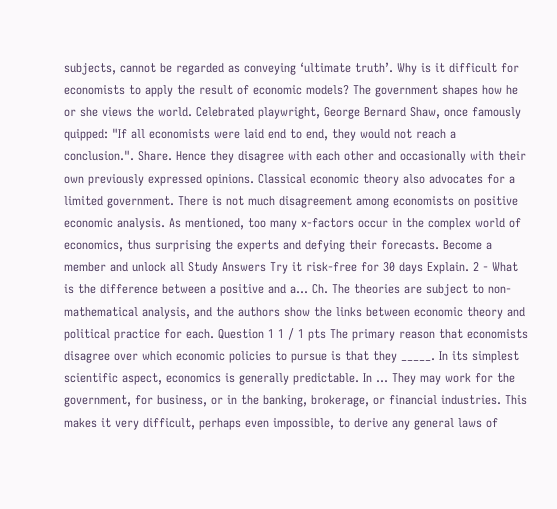subjects, cannot be regarded as conveying ‘ultimate truth’. Why is it difficult for economists to apply the result of economic models? The government shapes how he or she views the world. Celebrated playwright, George Bernard Shaw, once famously quipped: "If all economists were laid end to end, they would not reach a conclusion.". Share. Hence they disagree with each other and occasionally with their own previously expressed opinions. Classical economic theory also advocates for a limited government. There is not much disagreement among economists on positive economic analysis. As mentioned, too many x-factors occur in the complex world of economics, thus surprising the experts and defying their forecasts. Become a member and unlock all Study Answers Try it risk-free for 30 days Explain. 2 - What is the difference between a positive and a... Ch. The theories are subject to non-mathematical analysis, and the authors show the links between economic theory and political practice for each. Question 1 1 / 1 pts The primary reason that economists disagree over which economic policies to pursue is that they _____. In its simplest scientific aspect, economics is generally predictable. In … They may work for the government, for business, or in the banking, brokerage, or financial industries. This makes it very difficult, perhaps even impossible, to derive any general laws of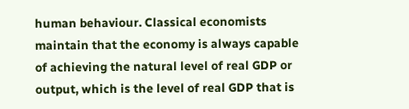human behaviour. Classical economists maintain that the economy is always capable of achieving the natural level of real GDP or output, which is the level of real GDP that is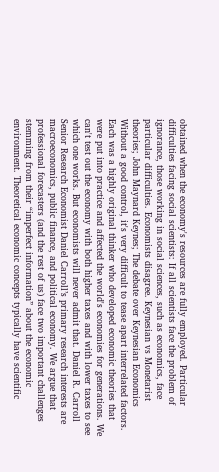obtained when the economy's resources are fully employed. Particular difficulties facing social scientists: If all scientists face the problem of ignorance, those working in social sciences, such as economics, face particular difficulties. Economists disagree. Keynesian vs Monetarist theories; John Maynard Keynes; The debate over Keynesian Economics Without a good control, it's very difficult to tease apart interrelated factors. Each was a highly original thinker who developed economic theories that were put into practice and affected the world's economies for generations. We can't test out the economy with both higher taxes and with lower taxes to see which one works. But economists will never admit that. Daniel R. Carroll Senior Research Economist Daniel Carroll’s primary research interests are macroeconomics, public finance, and political economy. We argue that professional forecasters (and the rest of us) face two important challenges stemming from their “imperfect information” about the economic environment. Theoretical economic concepts typically have scientific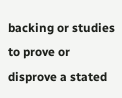backing or studies to prove or disprove a stated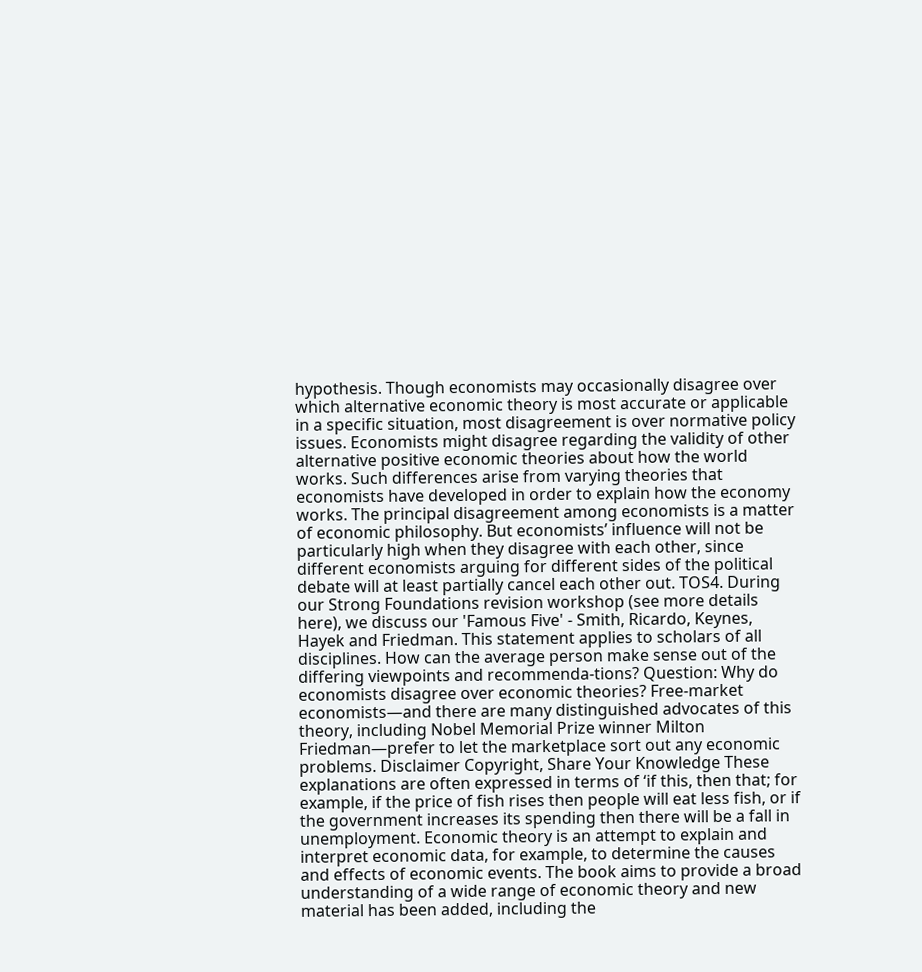hypothesis. Though economists may occasionally disagree over which alternative economic theory is most accurate or applicable in a specific situation, most disagreement is over normative policy issues. Economists might disagree regarding the validity of other alternative positive economic theories about how the world works. Such differences arise from varying theories that economists have developed in order to explain how the economy works. The principal disagreement among economists is a matter of economic philosophy. But economists’ influence will not be particularly high when they disagree with each other, since different economists arguing for different sides of the political debate will at least partially cancel each other out. TOS4. During our Strong Foundations revision workshop (see more details here), we discuss our 'Famous Five' - Smith, Ricardo, Keynes, Hayek and Friedman. This statement applies to scholars of all disciplines. How can the average person make sense out of the differing viewpoints and recommenda-tions? Question: Why do economists disagree over economic theories? Free-market economists—and there are many distinguished advocates of this theory, including Nobel Memorial Prize winner Milton Friedman—prefer to let the marketplace sort out any economic problems. Disclaimer Copyright, Share Your Knowledge These explanations are often expressed in terms of ‘if this, then that; for example, if the price of fish rises then people will eat less fish, or if the government increases its spending then there will be a fall in unemployment. Economic theory is an attempt to explain and interpret economic data, for example, to determine the causes and effects of economic events. The book aims to provide a broad understanding of a wide range of economic theory and new material has been added, including the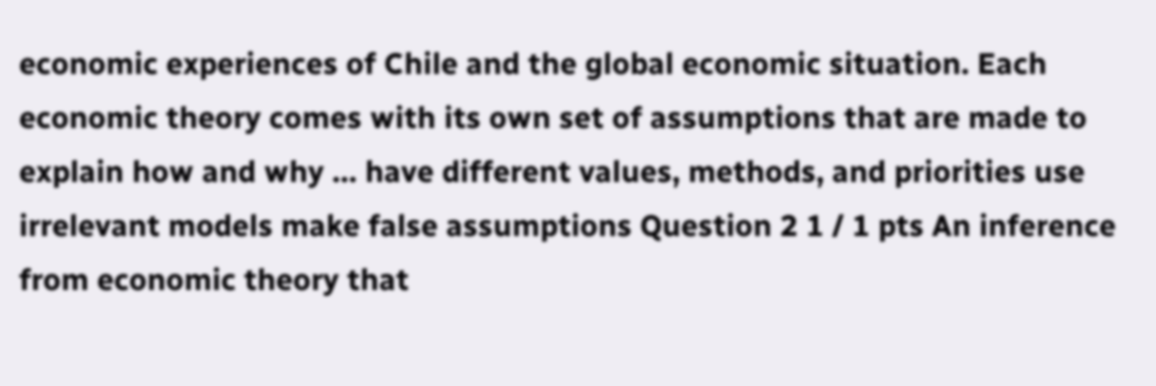economic experiences of Chile and the global economic situation. Each economic theory comes with its own set of assumptions that are made to explain how and why … have different values, methods, and priorities use irrelevant models make false assumptions Question 2 1 / 1 pts An inference from economic theory that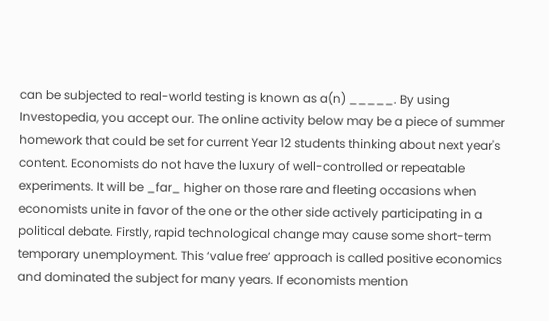can be subjected to real-world testing is known as a(n) _____. By using Investopedia, you accept our. The online activity below may be a piece of summer homework that could be set for current Year 12 students thinking about next year's content. Economists do not have the luxury of well-controlled or repeatable experiments. It will be _far_ higher on those rare and fleeting occasions when economists unite in favor of the one or the other side actively participating in a political debate. Firstly, rapid technological change may cause some short-term temporary unemployment. This ‘value free’ approach is called positive economics and dominated the subject for many years. If economists mention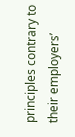principles contrary to their employers’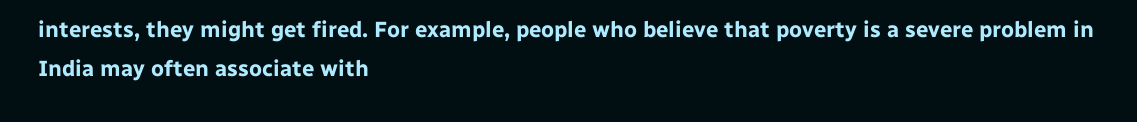interests, they might get fired. For example, people who believe that poverty is a severe problem in India may often associate with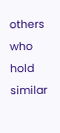others who hold similar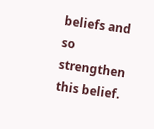beliefs and so strengthen this belief.